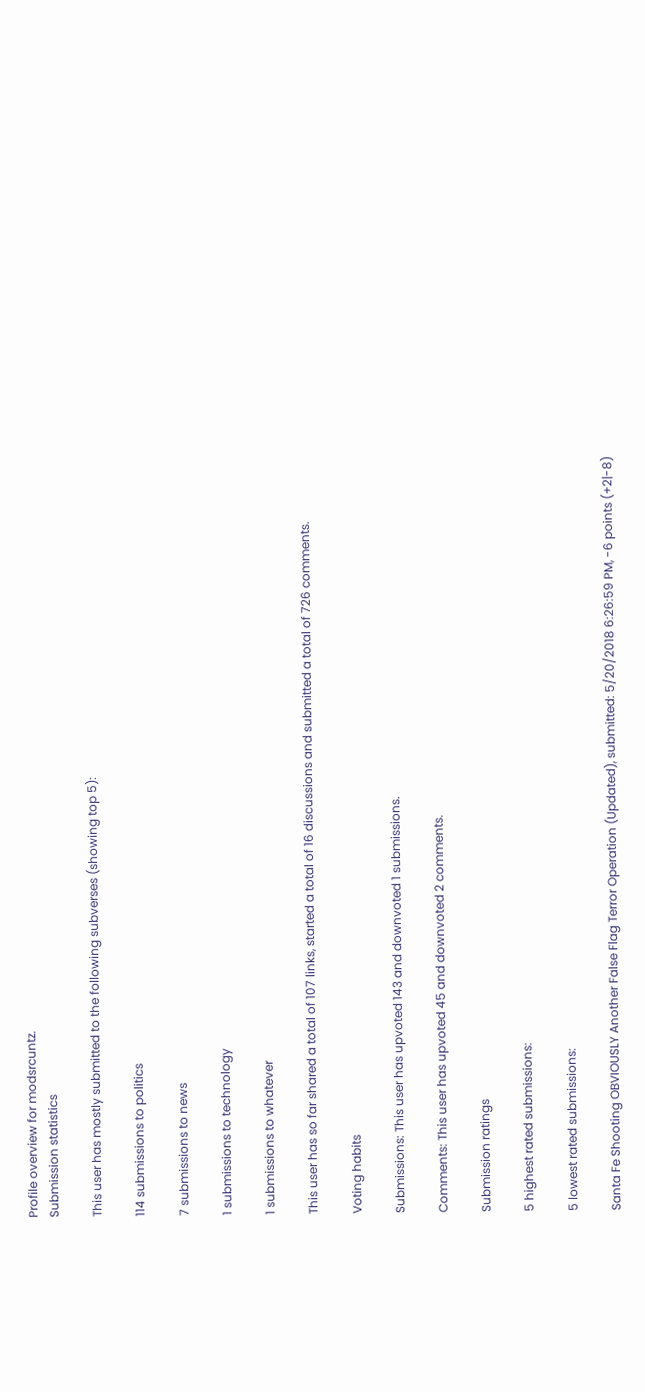Profile overview for modsrcuntz.
Submission statistics

This user has mostly submitted to the following subverses (showing top 5):

114 submissions to politics

7 submissions to news

1 submissions to technology

1 submissions to whatever

This user has so far shared a total of 107 links, started a total of 16 discussions and submitted a total of 726 comments.

Voting habits

Submissions: This user has upvoted 143 and downvoted 1 submissions.

Comments: This user has upvoted 45 and downvoted 2 comments.

Submission ratings

5 highest rated submissions:

5 lowest rated submissions:

Santa Fe Shooting OBVIOUSLY Another False Flag Terror Operation (Updated), submitted: 5/20/2018 6:26:59 PM, -6 points (+2|-8)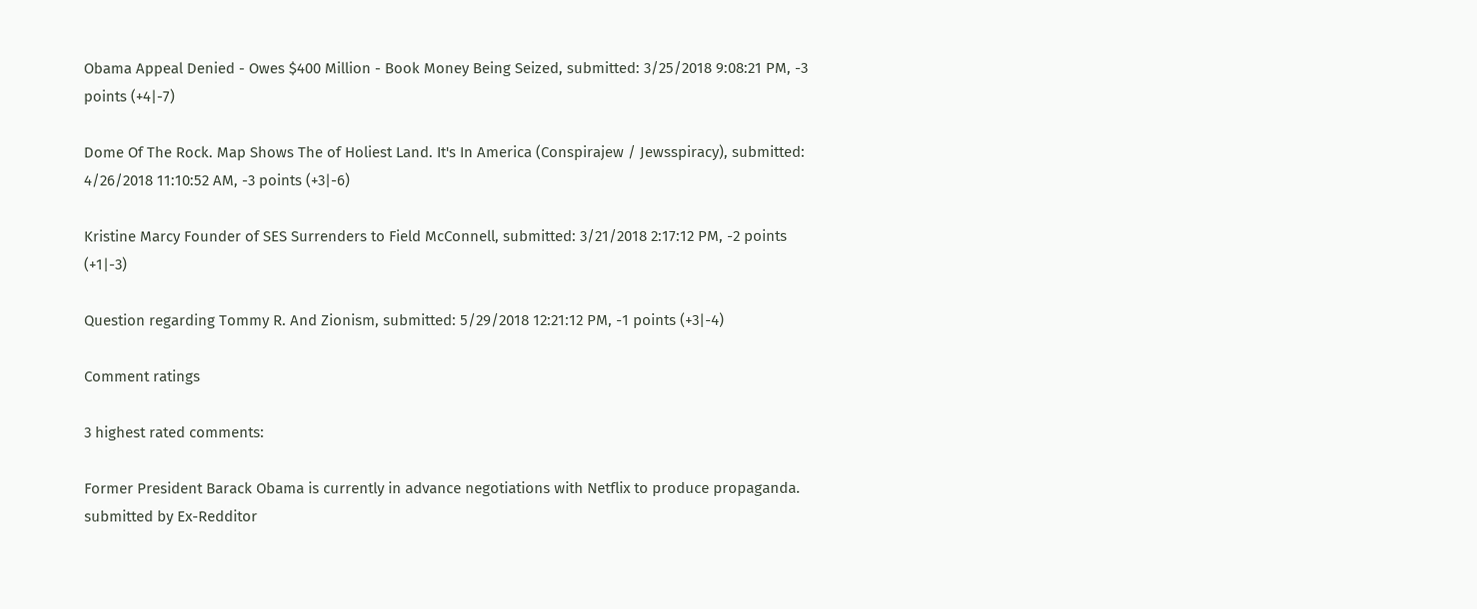Obama Appeal Denied - Owes $400 Million - Book Money Being Seized, submitted: 3/25/2018 9:08:21 PM, -3 points (+4|-7)

Dome Of The Rock. Map Shows The of Holiest Land. It's In America (Conspirajew / Jewsspiracy), submitted: 4/26/2018 11:10:52 AM, -3 points (+3|-6)

Kristine Marcy Founder of SES Surrenders to Field McConnell, submitted: 3/21/2018 2:17:12 PM, -2 points (+1|-3)

Question regarding Tommy R. And Zionism, submitted: 5/29/2018 12:21:12 PM, -1 points (+3|-4)

Comment ratings

3 highest rated comments:

Former President Barack Obama is currently in advance negotiations with Netflix to produce propaganda. submitted by Ex-Redditor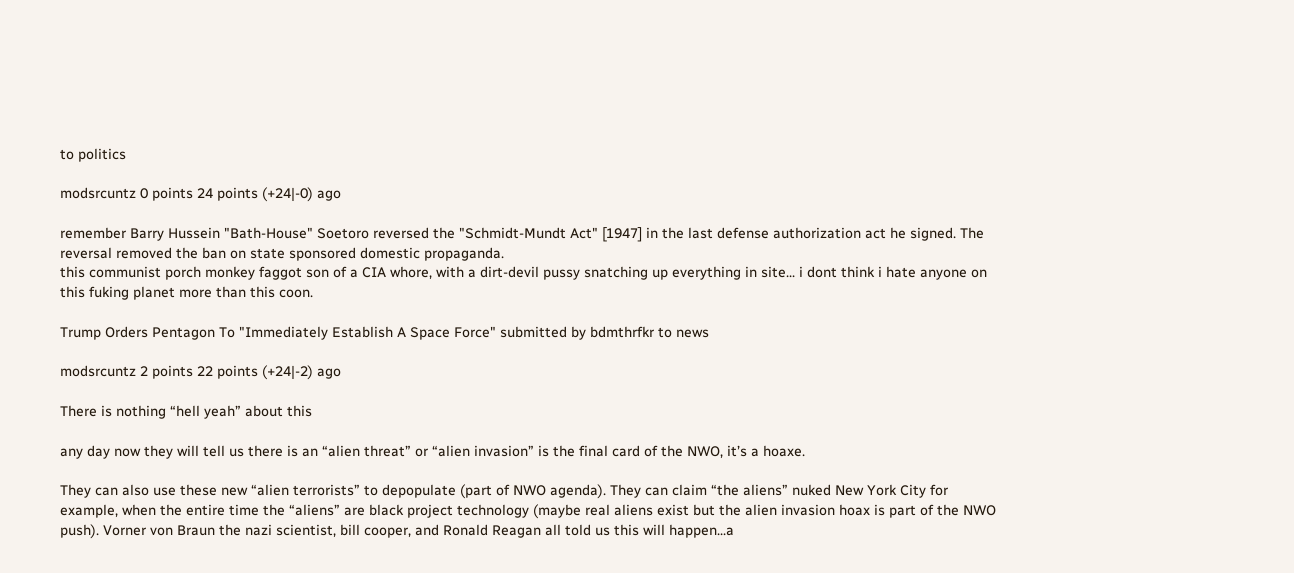to politics

modsrcuntz 0 points 24 points (+24|-0) ago

remember Barry Hussein "Bath-House" Soetoro reversed the "Schmidt-Mundt Act" [1947] in the last defense authorization act he signed. The reversal removed the ban on state sponsored domestic propaganda.
this communist porch monkey faggot son of a CIA whore, with a dirt-devil pussy snatching up everything in site... i dont think i hate anyone on this fuking planet more than this coon.

Trump Orders Pentagon To "Immediately Establish A Space Force" submitted by bdmthrfkr to news

modsrcuntz 2 points 22 points (+24|-2) ago

There is nothing “hell yeah” about this

any day now they will tell us there is an “alien threat” or “alien invasion” is the final card of the NWO, it’s a hoaxe.

They can also use these new “alien terrorists” to depopulate (part of NWO agenda). They can claim “the aliens” nuked New York City for example, when the entire time the “aliens” are black project technology (maybe real aliens exist but the alien invasion hoax is part of the NWO push). Vorner von Braun the nazi scientist, bill cooper, and Ronald Reagan all told us this will happen...a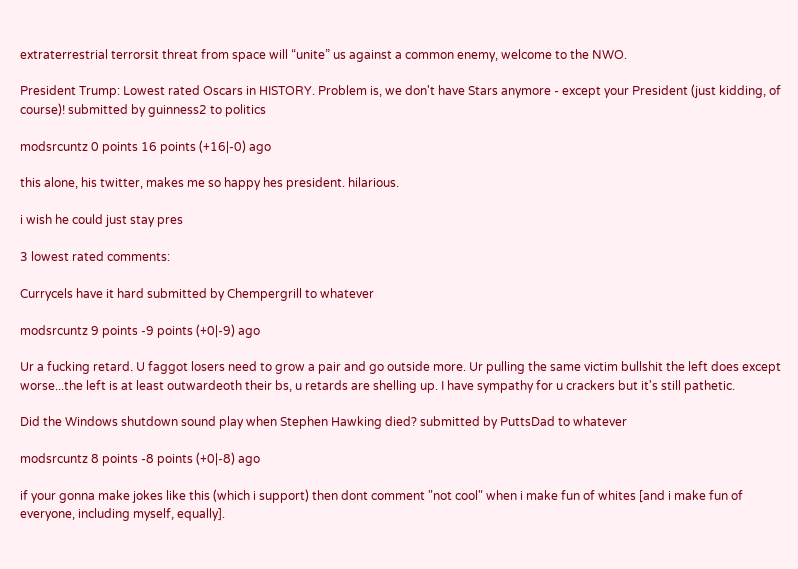extraterrestrial terrorsit threat from space will “unite” us against a common enemy, welcome to the NWO.

President Trump: Lowest rated Oscars in HISTORY. Problem is, we don't have Stars anymore - except your President (just kidding, of course)! submitted by guinness2 to politics

modsrcuntz 0 points 16 points (+16|-0) ago

this alone, his twitter, makes me so happy hes president. hilarious.

i wish he could just stay pres

3 lowest rated comments:

Currycels have it hard submitted by Chempergrill to whatever

modsrcuntz 9 points -9 points (+0|-9) ago

Ur a fucking retard. U faggot losers need to grow a pair and go outside more. Ur pulling the same victim bullshit the left does except worse...the left is at least outwardeoth their bs, u retards are shelling up. I have sympathy for u crackers but it's still pathetic.

Did the Windows shutdown sound play when Stephen Hawking died? submitted by PuttsDad to whatever

modsrcuntz 8 points -8 points (+0|-8) ago

if your gonna make jokes like this (which i support) then dont comment "not cool" when i make fun of whites [and i make fun of everyone, including myself, equally].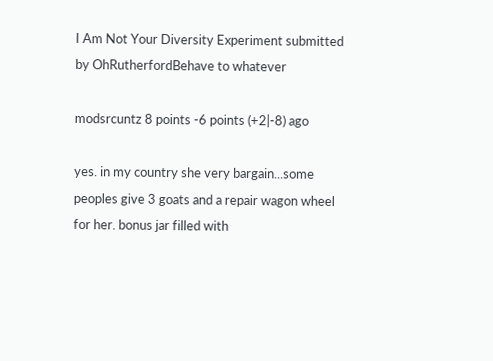I Am Not Your Diversity Experiment submitted by OhRutherfordBehave to whatever

modsrcuntz 8 points -6 points (+2|-8) ago

yes. in my country she very bargain...some peoples give 3 goats and a repair wagon wheel for her. bonus jar filled with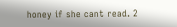honey if she cant read. 2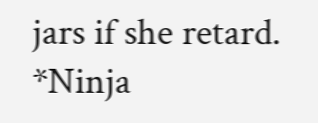jars if she retard. *Ninja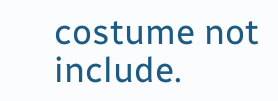costume not include.